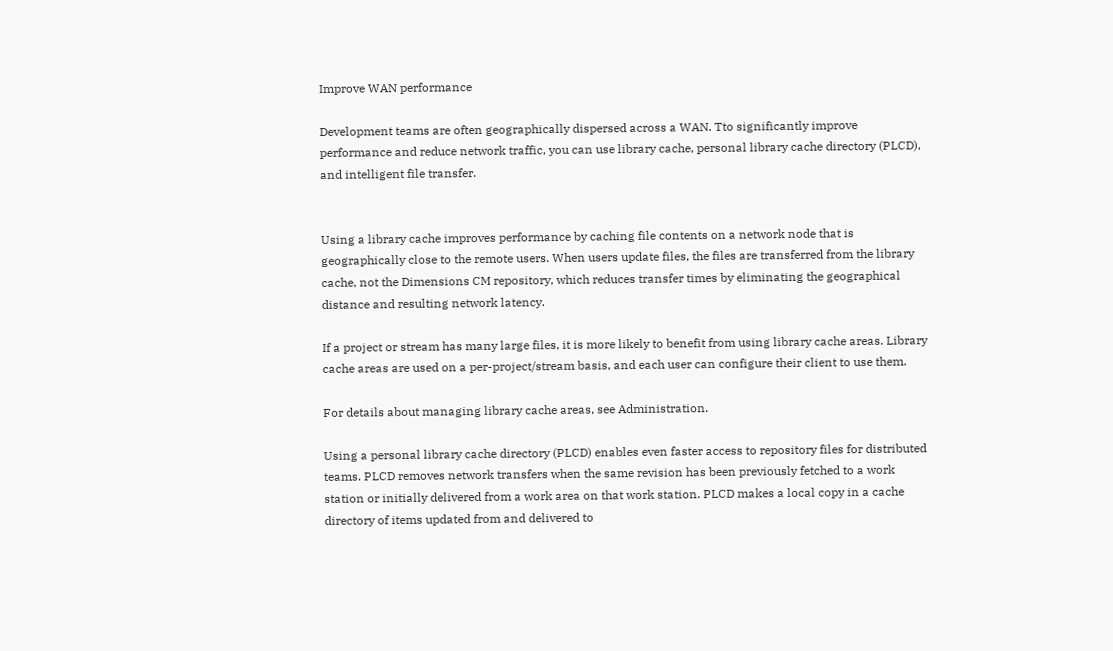Improve WAN performance

Development teams are often geographically dispersed across a WAN. Tto significantly improve performance and reduce network traffic, you can use library cache, personal library cache directory (PLCD), and intelligent file transfer.


Using a library cache improves performance by caching file contents on a network node that is geographically close to the remote users. When users update files, the files are transferred from the library cache, not the Dimensions CM repository, which reduces transfer times by eliminating the geographical distance and resulting network latency.

If a project or stream has many large files, it is more likely to benefit from using library cache areas. Library cache areas are used on a per-project/stream basis, and each user can configure their client to use them.

For details about managing library cache areas, see Administration.

Using a personal library cache directory (PLCD) enables even faster access to repository files for distributed teams. PLCD removes network transfers when the same revision has been previously fetched to a work station or initially delivered from a work area on that work station. PLCD makes a local copy in a cache directory of items updated from and delivered to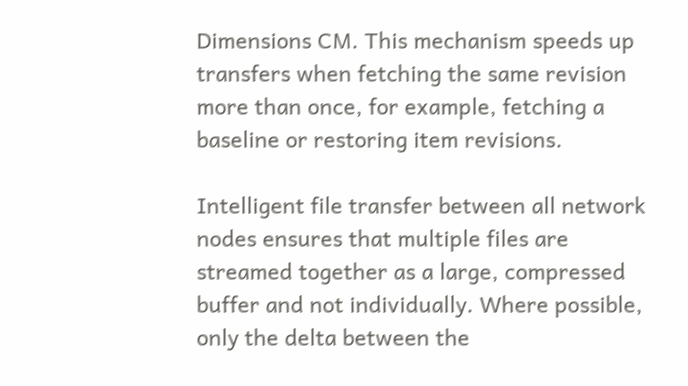Dimensions CM. This mechanism speeds up transfers when fetching the same revision more than once, for example, fetching a baseline or restoring item revisions.

Intelligent file transfer between all network nodes ensures that multiple files are streamed together as a large, compressed buffer and not individually. Where possible, only the delta between the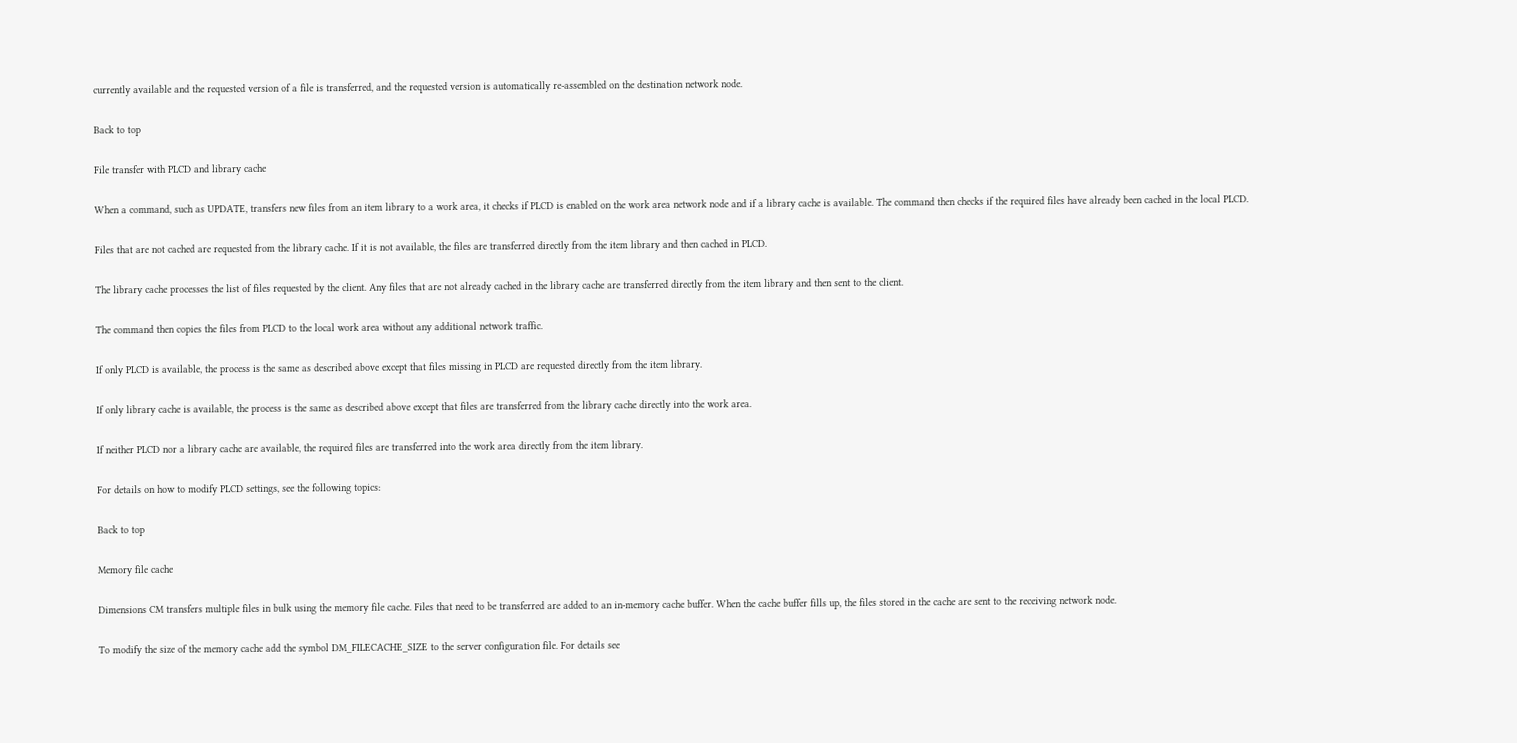currently available and the requested version of a file is transferred, and the requested version is automatically re-assembled on the destination network node.

Back to top

File transfer with PLCD and library cache

When a command, such as UPDATE, transfers new files from an item library to a work area, it checks if PLCD is enabled on the work area network node and if a library cache is available. The command then checks if the required files have already been cached in the local PLCD.

Files that are not cached are requested from the library cache. If it is not available, the files are transferred directly from the item library and then cached in PLCD.

The library cache processes the list of files requested by the client. Any files that are not already cached in the library cache are transferred directly from the item library and then sent to the client.

The command then copies the files from PLCD to the local work area without any additional network traffic.

If only PLCD is available, the process is the same as described above except that files missing in PLCD are requested directly from the item library.

If only library cache is available, the process is the same as described above except that files are transferred from the library cache directly into the work area.

If neither PLCD nor a library cache are available, the required files are transferred into the work area directly from the item library.

For details on how to modify PLCD settings, see the following topics:

Back to top

Memory file cache

Dimensions CM transfers multiple files in bulk using the memory file cache. Files that need to be transferred are added to an in-memory cache buffer. When the cache buffer fills up, the files stored in the cache are sent to the receiving network node.

To modify the size of the memory cache add the symbol DM_FILECACHE_SIZE to the server configuration file. For details see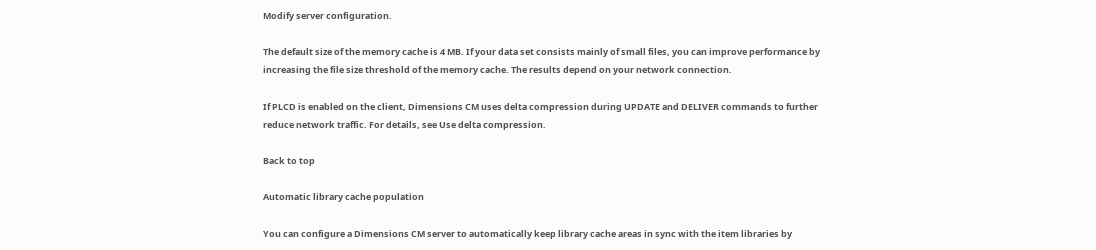Modify server configuration.

The default size of the memory cache is 4 MB. If your data set consists mainly of small files, you can improve performance by increasing the file size threshold of the memory cache. The results depend on your network connection.

If PLCD is enabled on the client, Dimensions CM uses delta compression during UPDATE and DELIVER commands to further reduce network traffic. For details, see Use delta compression.

Back to top

Automatic library cache population

You can configure a Dimensions CM server to automatically keep library cache areas in sync with the item libraries by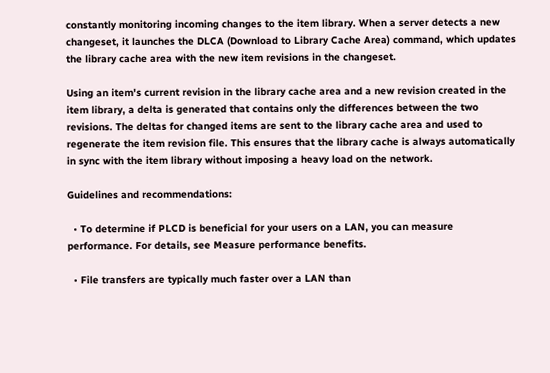constantly monitoring incoming changes to the item library. When a server detects a new changeset, it launches the DLCA (Download to Library Cache Area) command, which updates the library cache area with the new item revisions in the changeset.

Using an item's current revision in the library cache area and a new revision created in the item library, a delta is generated that contains only the differences between the two revisions. The deltas for changed items are sent to the library cache area and used to regenerate the item revision file. This ensures that the library cache is always automatically in sync with the item library without imposing a heavy load on the network.

Guidelines and recommendations:

  • To determine if PLCD is beneficial for your users on a LAN, you can measure performance. For details, see Measure performance benefits.

  • File transfers are typically much faster over a LAN than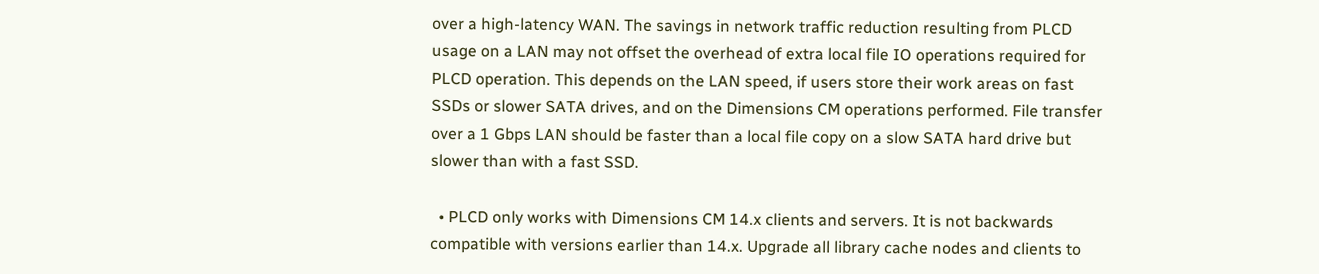over a high-latency WAN. The savings in network traffic reduction resulting from PLCD usage on a LAN may not offset the overhead of extra local file IO operations required for PLCD operation. This depends on the LAN speed, if users store their work areas on fast SSDs or slower SATA drives, and on the Dimensions CM operations performed. File transfer over a 1 Gbps LAN should be faster than a local file copy on a slow SATA hard drive but slower than with a fast SSD.

  • PLCD only works with Dimensions CM 14.x clients and servers. It is not backwards compatible with versions earlier than 14.x. Upgrade all library cache nodes and clients to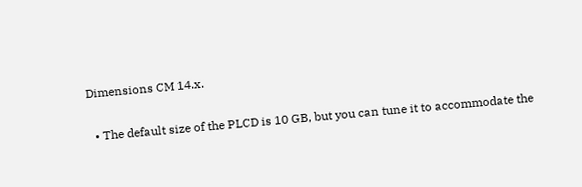Dimensions CM 14.x.

  • The default size of the PLCD is 10 GB, but you can tune it to accommodate the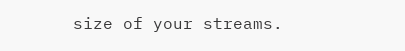size of your streams.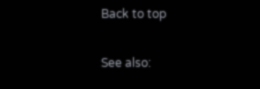Back to top

See also: